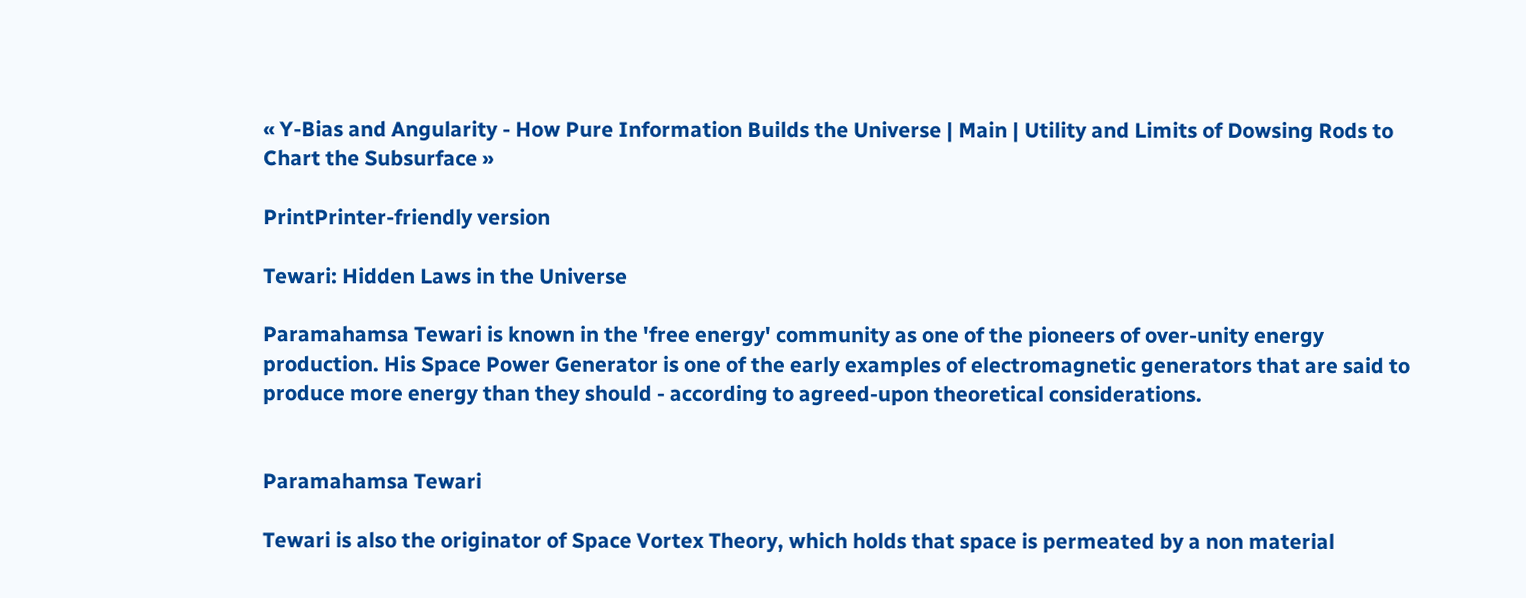« Y-Bias and Angularity - How Pure Information Builds the Universe | Main | Utility and Limits of Dowsing Rods to Chart the Subsurface »

PrintPrinter-friendly version

Tewari: Hidden Laws in the Universe

Paramahamsa Tewari is known in the 'free energy' community as one of the pioneers of over-unity energy production. His Space Power Generator is one of the early examples of electromagnetic generators that are said to produce more energy than they should - according to agreed-upon theoretical considerations.


Paramahamsa Tewari

Tewari is also the originator of Space Vortex Theory, which holds that space is permeated by a non material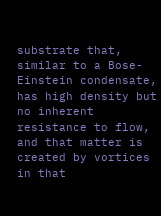substrate that, similar to a Bose-Einstein condensate, has high density but no inherent resistance to flow, and that matter is created by vortices in that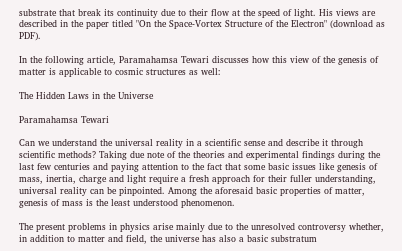substrate that break its continuity due to their flow at the speed of light. His views are described in the paper titled "On the Space-Vortex Structure of the Electron" (download as PDF).

In the following article, Paramahamsa Tewari discusses how this view of the genesis of matter is applicable to cosmic structures as well:

The Hidden Laws in the Universe

Paramahamsa Tewari

Can we understand the universal reality in a scientific sense and describe it through scientific methods? Taking due note of the theories and experimental findings during the last few centuries and paying attention to the fact that some basic issues like genesis of mass, inertia, charge and light require a fresh approach for their fuller understanding, universal reality can be pinpointed. Among the aforesaid basic properties of matter, genesis of mass is the least understood phenomenon.

The present problems in physics arise mainly due to the unresolved controversy whether, in addition to matter and field, the universe has also a basic substratum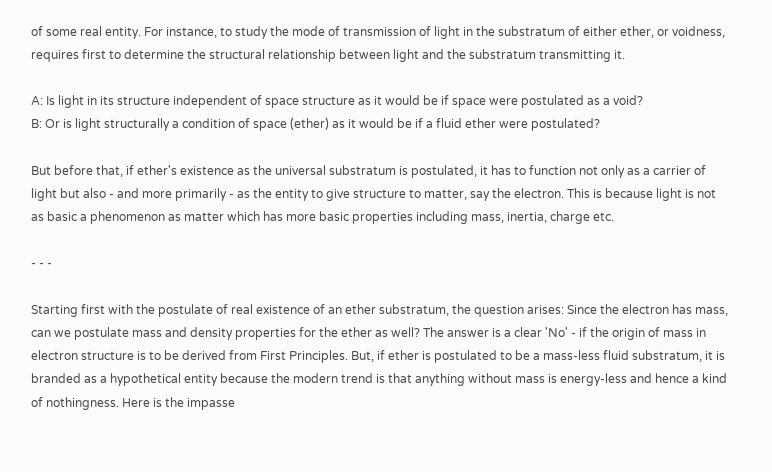of some real entity. For instance, to study the mode of transmission of light in the substratum of either ether, or voidness, requires first to determine the structural relationship between light and the substratum transmitting it.

A: Is light in its structure independent of space structure as it would be if space were postulated as a void?
B: Or is light structurally a condition of space (ether) as it would be if a fluid ether were postulated?

But before that, if ether's existence as the universal substratum is postulated, it has to function not only as a carrier of light but also - and more primarily - as the entity to give structure to matter, say the electron. This is because light is not as basic a phenomenon as matter which has more basic properties including mass, inertia, charge etc.

- - -

Starting first with the postulate of real existence of an ether substratum, the question arises: Since the electron has mass, can we postulate mass and density properties for the ether as well? The answer is a clear 'No' - if the origin of mass in electron structure is to be derived from First Principles. But, if ether is postulated to be a mass-less fluid substratum, it is branded as a hypothetical entity because the modern trend is that anything without mass is energy-less and hence a kind of nothingness. Here is the impasse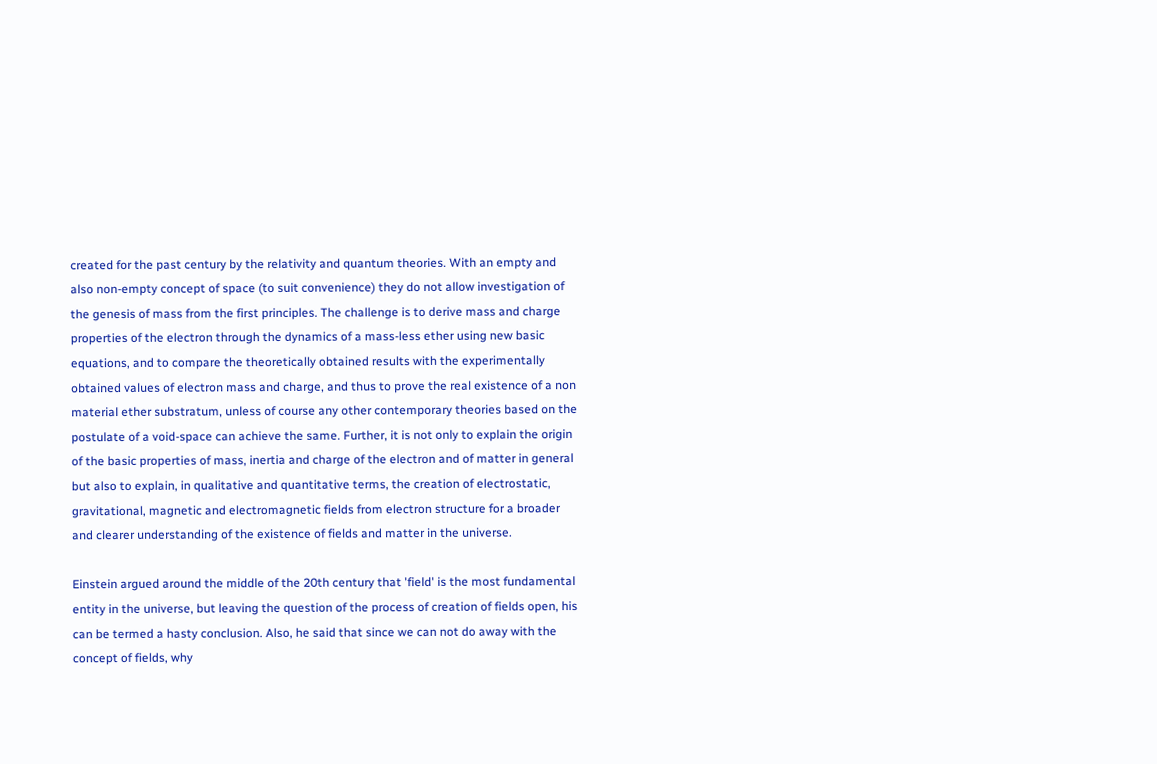created for the past century by the relativity and quantum theories. With an empty and also non-empty concept of space (to suit convenience) they do not allow investigation of the genesis of mass from the first principles. The challenge is to derive mass and charge properties of the electron through the dynamics of a mass-less ether using new basic equations, and to compare the theoretically obtained results with the experimentally obtained values of electron mass and charge, and thus to prove the real existence of a non material ether substratum, unless of course any other contemporary theories based on the postulate of a void-space can achieve the same. Further, it is not only to explain the origin of the basic properties of mass, inertia and charge of the electron and of matter in general but also to explain, in qualitative and quantitative terms, the creation of electrostatic, gravitational, magnetic and electromagnetic fields from electron structure for a broader and clearer understanding of the existence of fields and matter in the universe.

Einstein argued around the middle of the 20th century that 'field' is the most fundamental entity in the universe, but leaving the question of the process of creation of fields open, his can be termed a hasty conclusion. Also, he said that since we can not do away with the concept of fields, why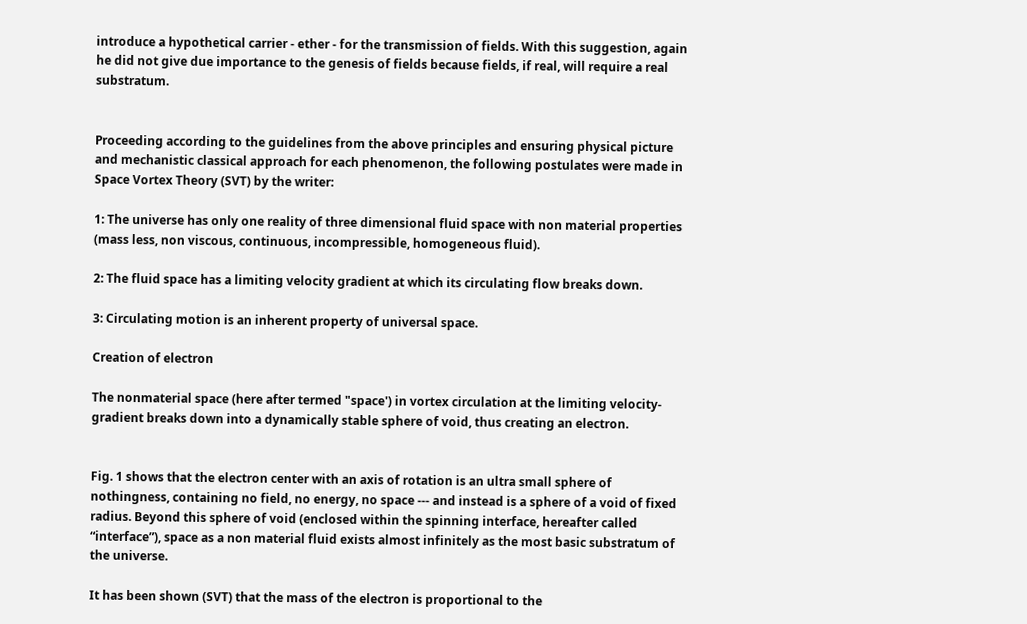introduce a hypothetical carrier - ether - for the transmission of fields. With this suggestion, again he did not give due importance to the genesis of fields because fields, if real, will require a real substratum.


Proceeding according to the guidelines from the above principles and ensuring physical picture and mechanistic classical approach for each phenomenon, the following postulates were made in Space Vortex Theory (SVT) by the writer:

1: The universe has only one reality of three dimensional fluid space with non material properties (mass less, non viscous, continuous, incompressible, homogeneous fluid).

2: The fluid space has a limiting velocity gradient at which its circulating flow breaks down.

3: Circulating motion is an inherent property of universal space.

Creation of electron

The nonmaterial space (here after termed "space') in vortex circulation at the limiting velocity-gradient breaks down into a dynamically stable sphere of void, thus creating an electron.


Fig. 1 shows that the electron center with an axis of rotation is an ultra small sphere of nothingness, containing no field, no energy, no space --- and instead is a sphere of a void of fixed radius. Beyond this sphere of void (enclosed within the spinning interface, hereafter called “interface”), space as a non material fluid exists almost infinitely as the most basic substratum of the universe.

It has been shown (SVT) that the mass of the electron is proportional to the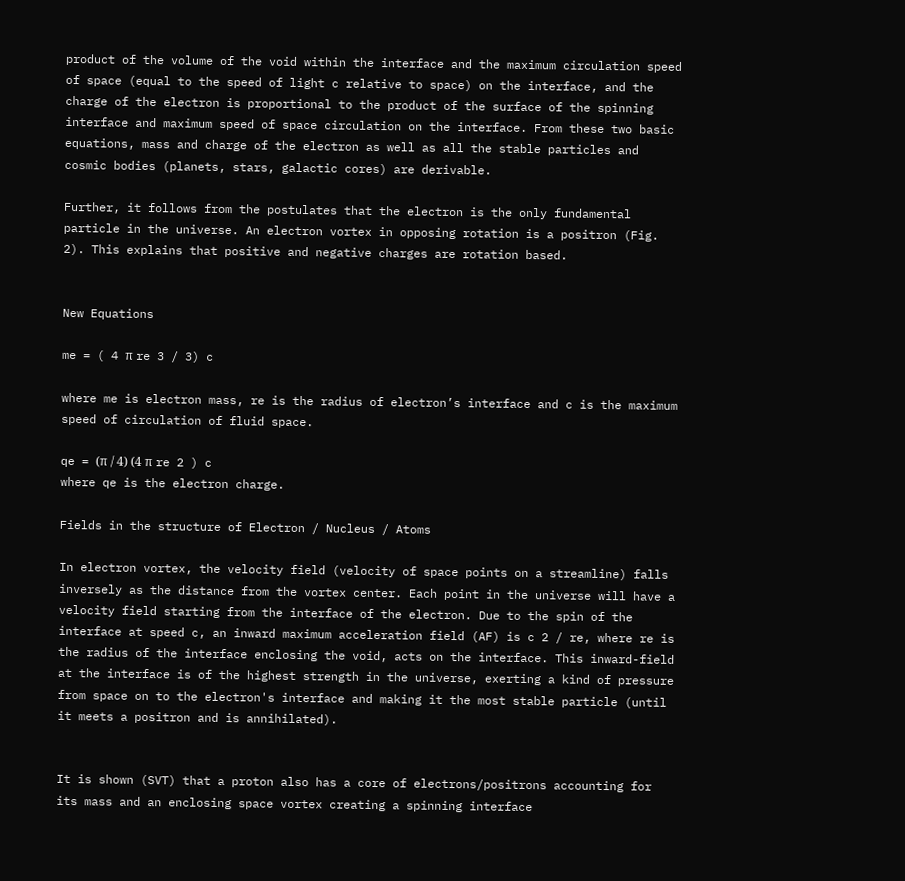product of the volume of the void within the interface and the maximum circulation speed of space (equal to the speed of light c relative to space) on the interface, and the charge of the electron is proportional to the product of the surface of the spinning interface and maximum speed of space circulation on the interface. From these two basic equations, mass and charge of the electron as well as all the stable particles and cosmic bodies (planets, stars, galactic cores) are derivable.

Further, it follows from the postulates that the electron is the only fundamental particle in the universe. An electron vortex in opposing rotation is a positron (Fig. 2). This explains that positive and negative charges are rotation based.


New Equations

me = ( 4 π re 3 / 3) c

where me is electron mass, re is the radius of electron’s interface and c is the maximum speed of circulation of fluid space.

qe = (π / 4) (4 π re 2 ) c
where qe is the electron charge.

Fields in the structure of Electron / Nucleus / Atoms

In electron vortex, the velocity field (velocity of space points on a streamline) falls inversely as the distance from the vortex center. Each point in the universe will have a velocity field starting from the interface of the electron. Due to the spin of the interface at speed c, an inward maximum acceleration field (AF) is c 2 / re, where re is the radius of the interface enclosing the void, acts on the interface. This inward-field at the interface is of the highest strength in the universe, exerting a kind of pressure from space on to the electron's interface and making it the most stable particle (until it meets a positron and is annihilated).


It is shown (SVT) that a proton also has a core of electrons/positrons accounting for its mass and an enclosing space vortex creating a spinning interface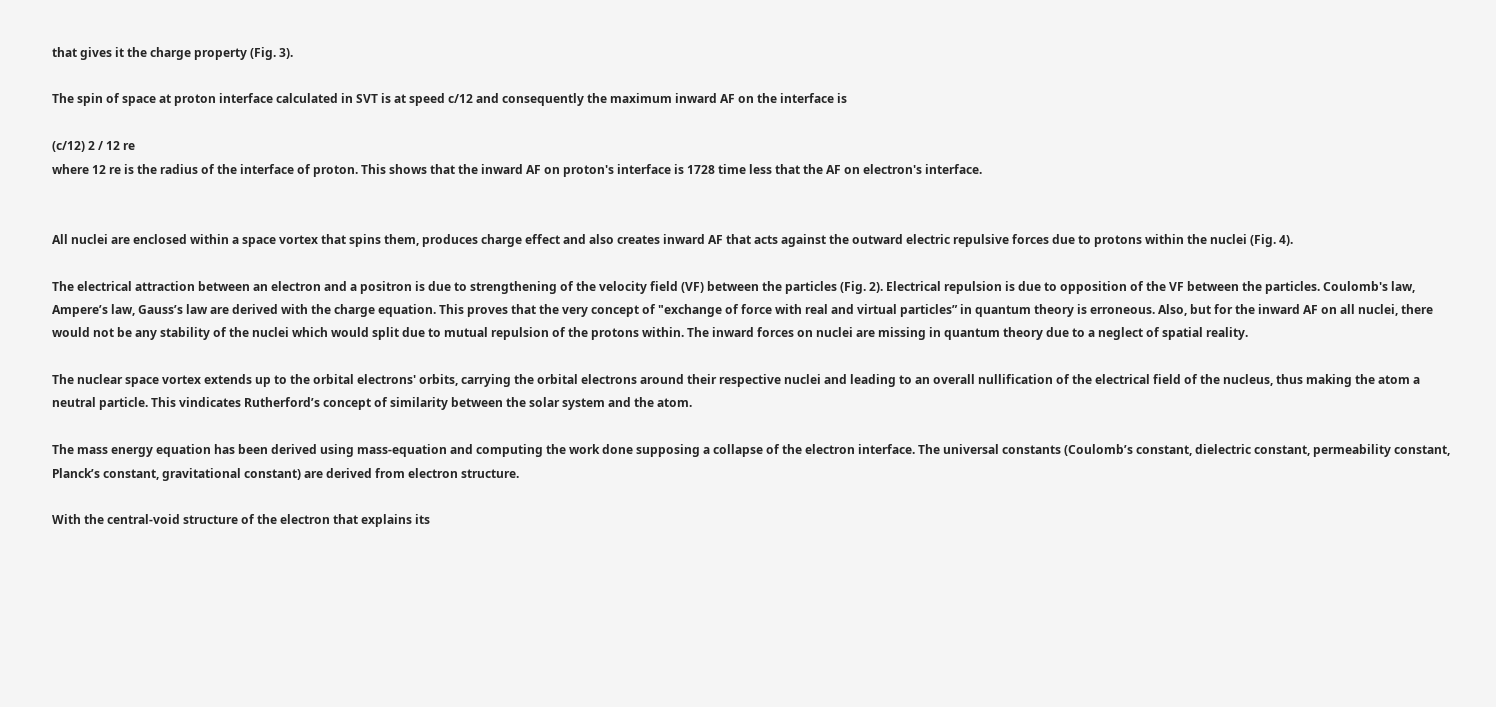that gives it the charge property (Fig. 3).

The spin of space at proton interface calculated in SVT is at speed c/12 and consequently the maximum inward AF on the interface is

(c/12) 2 / 12 re
where 12 re is the radius of the interface of proton. This shows that the inward AF on proton's interface is 1728 time less that the AF on electron's interface.


All nuclei are enclosed within a space vortex that spins them, produces charge effect and also creates inward AF that acts against the outward electric repulsive forces due to protons within the nuclei (Fig. 4).

The electrical attraction between an electron and a positron is due to strengthening of the velocity field (VF) between the particles (Fig. 2). Electrical repulsion is due to opposition of the VF between the particles. Coulomb's law, Ampere’s law, Gauss’s law are derived with the charge equation. This proves that the very concept of "exchange of force with real and virtual particles” in quantum theory is erroneous. Also, but for the inward AF on all nuclei, there would not be any stability of the nuclei which would split due to mutual repulsion of the protons within. The inward forces on nuclei are missing in quantum theory due to a neglect of spatial reality.

The nuclear space vortex extends up to the orbital electrons' orbits, carrying the orbital electrons around their respective nuclei and leading to an overall nullification of the electrical field of the nucleus, thus making the atom a neutral particle. This vindicates Rutherford’s concept of similarity between the solar system and the atom.

The mass energy equation has been derived using mass-equation and computing the work done supposing a collapse of the electron interface. The universal constants (Coulomb’s constant, dielectric constant, permeability constant, Planck’s constant, gravitational constant) are derived from electron structure.

With the central-void structure of the electron that explains its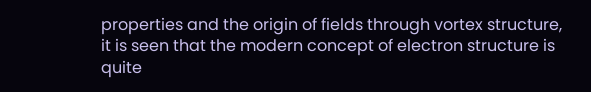properties and the origin of fields through vortex structure, it is seen that the modern concept of electron structure is quite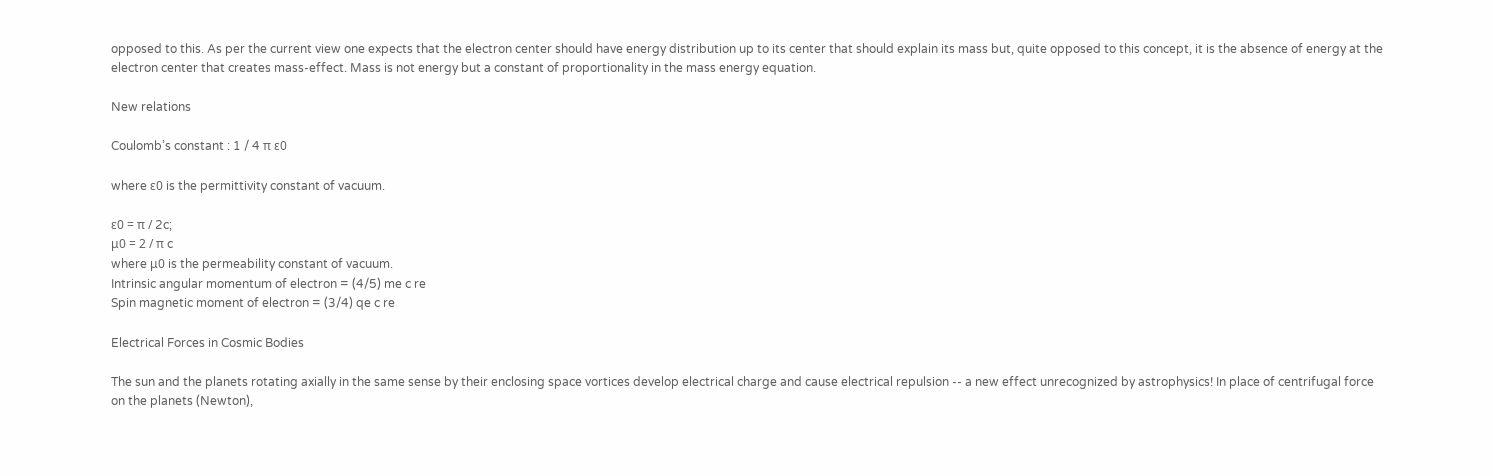opposed to this. As per the current view one expects that the electron center should have energy distribution up to its center that should explain its mass but, quite opposed to this concept, it is the absence of energy at the electron center that creates mass-effect. Mass is not energy but a constant of proportionality in the mass energy equation.

New relations

Coulomb’s constant : 1 / 4 π ε0

where ε0 is the permittivity constant of vacuum.

ε0 = π / 2c;
μ0 = 2 / π c
where μ0 is the permeability constant of vacuum.
Intrinsic angular momentum of electron = (4/5) me c re
Spin magnetic moment of electron = (3/4) qe c re

Electrical Forces in Cosmic Bodies

The sun and the planets rotating axially in the same sense by their enclosing space vortices develop electrical charge and cause electrical repulsion -- a new effect unrecognized by astrophysics! In place of centrifugal force on the planets (Newton),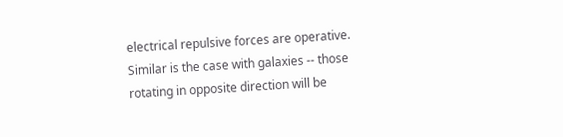electrical repulsive forces are operative. Similar is the case with galaxies -- those rotating in opposite direction will be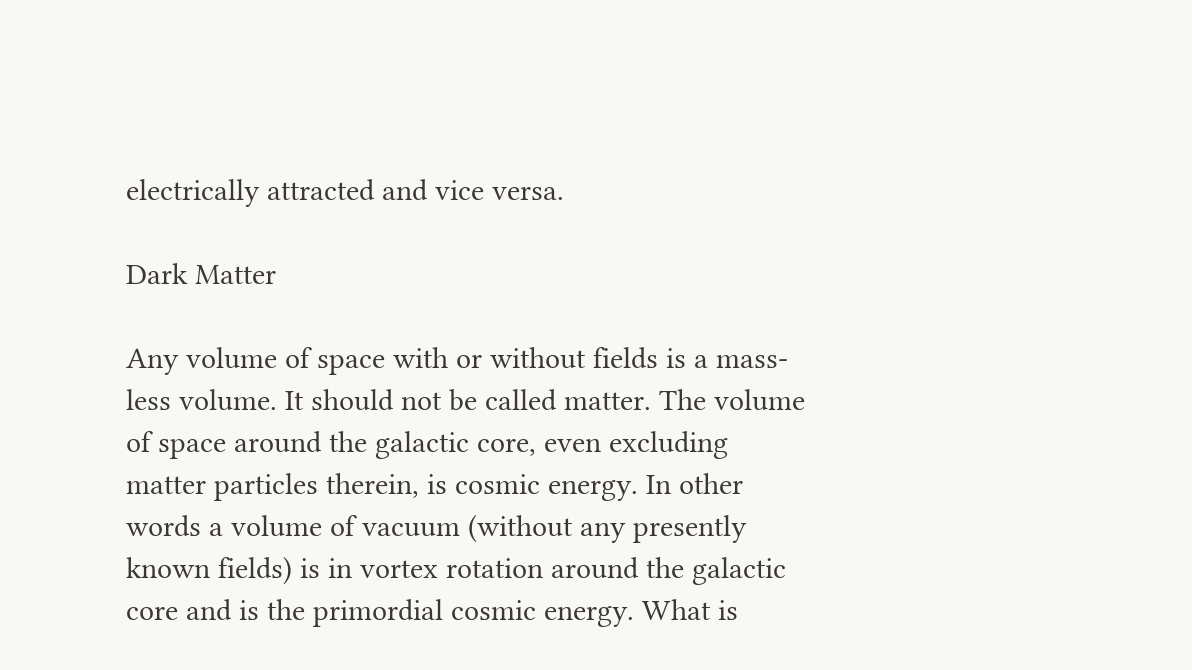electrically attracted and vice versa.

Dark Matter

Any volume of space with or without fields is a mass-less volume. It should not be called matter. The volume of space around the galactic core, even excluding matter particles therein, is cosmic energy. In other words a volume of vacuum (without any presently known fields) is in vortex rotation around the galactic core and is the primordial cosmic energy. What is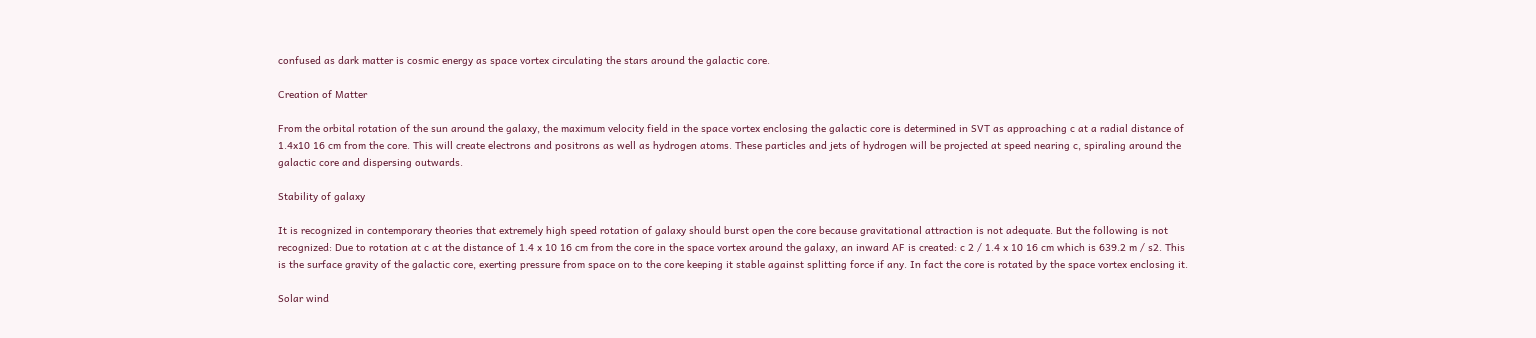confused as dark matter is cosmic energy as space vortex circulating the stars around the galactic core.

Creation of Matter

From the orbital rotation of the sun around the galaxy, the maximum velocity field in the space vortex enclosing the galactic core is determined in SVT as approaching c at a radial distance of 1.4x10 16 cm from the core. This will create electrons and positrons as well as hydrogen atoms. These particles and jets of hydrogen will be projected at speed nearing c, spiraling around the galactic core and dispersing outwards.

Stability of galaxy

It is recognized in contemporary theories that extremely high speed rotation of galaxy should burst open the core because gravitational attraction is not adequate. But the following is not recognized: Due to rotation at c at the distance of 1.4 x 10 16 cm from the core in the space vortex around the galaxy, an inward AF is created: c 2 / 1.4 x 10 16 cm which is 639.2 m / s2. This is the surface gravity of the galactic core, exerting pressure from space on to the core keeping it stable against splitting force if any. In fact the core is rotated by the space vortex enclosing it.

Solar wind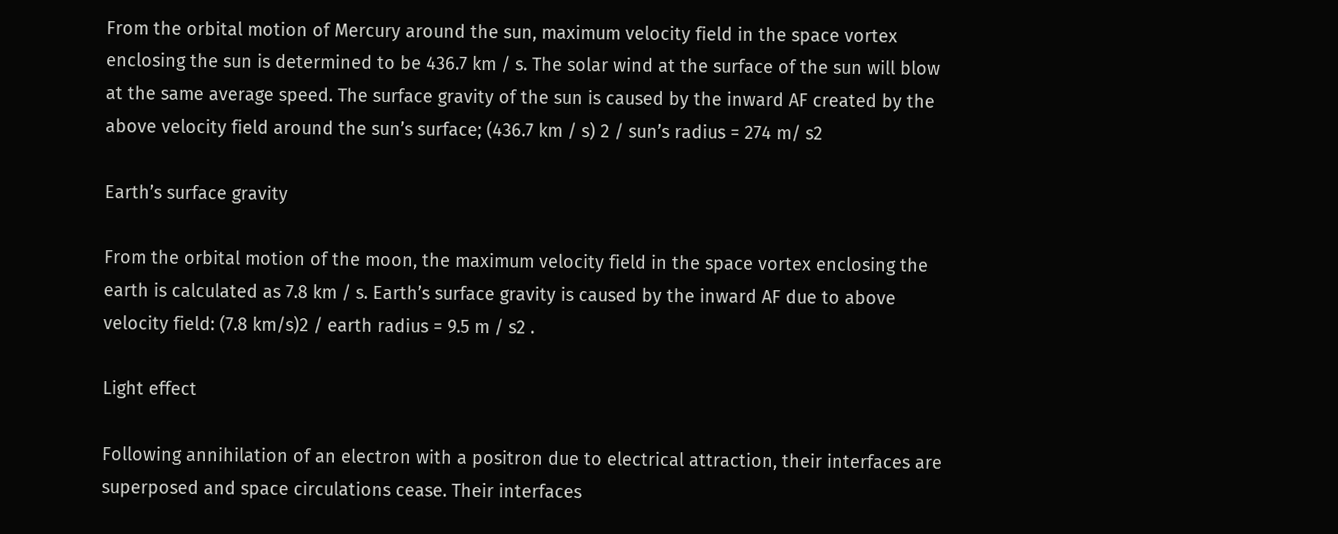From the orbital motion of Mercury around the sun, maximum velocity field in the space vortex enclosing the sun is determined to be 436.7 km / s. The solar wind at the surface of the sun will blow at the same average speed. The surface gravity of the sun is caused by the inward AF created by the above velocity field around the sun’s surface; (436.7 km / s) 2 / sun’s radius = 274 m/ s2

Earth’s surface gravity

From the orbital motion of the moon, the maximum velocity field in the space vortex enclosing the earth is calculated as 7.8 km / s. Earth’s surface gravity is caused by the inward AF due to above velocity field: (7.8 km/s)2 / earth radius = 9.5 m / s2 .

Light effect

Following annihilation of an electron with a positron due to electrical attraction, their interfaces are superposed and space circulations cease. Their interfaces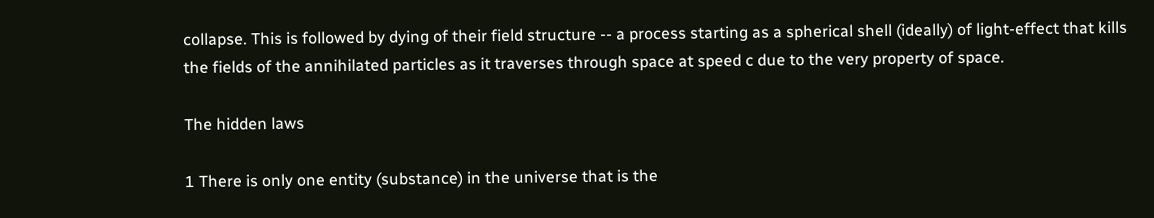collapse. This is followed by dying of their field structure -- a process starting as a spherical shell (ideally) of light-effect that kills the fields of the annihilated particles as it traverses through space at speed c due to the very property of space.

The hidden laws

1 There is only one entity (substance) in the universe that is the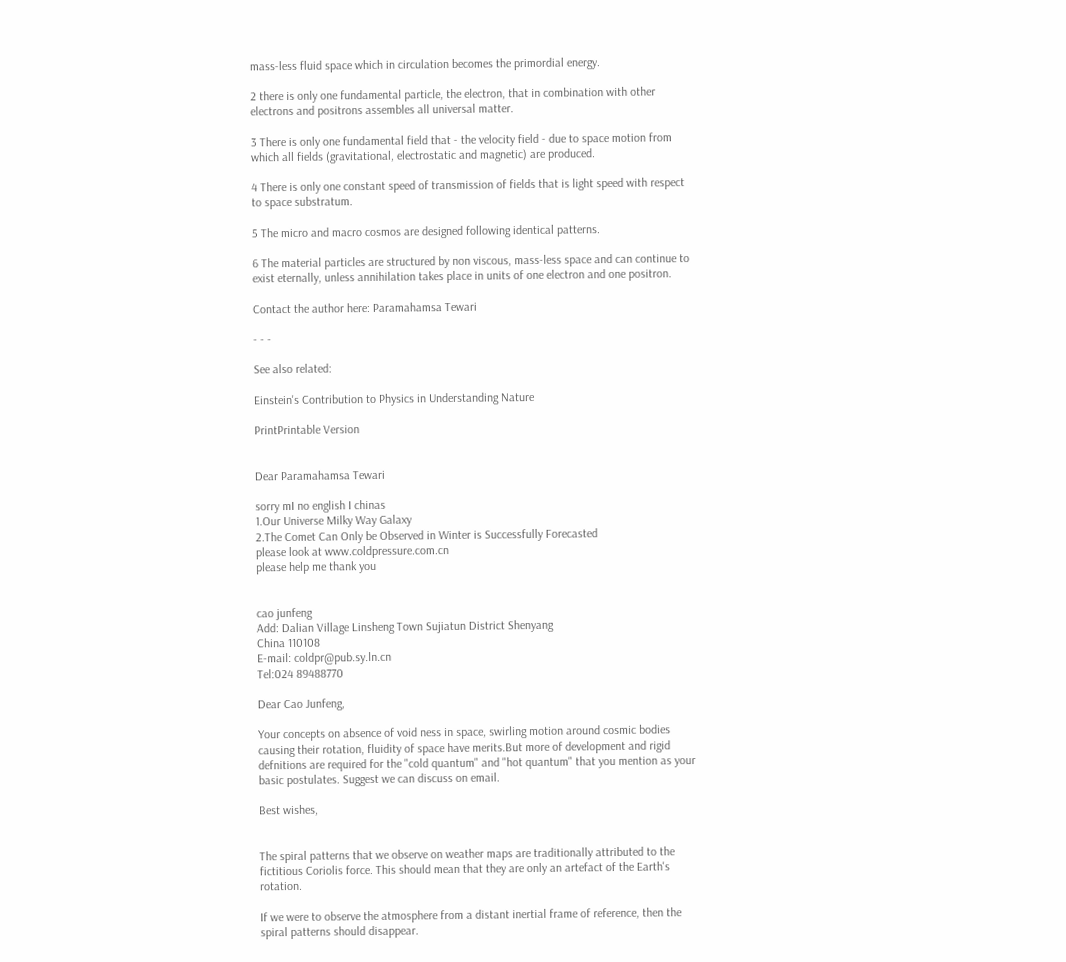mass-less fluid space which in circulation becomes the primordial energy.

2 there is only one fundamental particle, the electron, that in combination with other electrons and positrons assembles all universal matter.

3 There is only one fundamental field that - the velocity field - due to space motion from which all fields (gravitational, electrostatic and magnetic) are produced.

4 There is only one constant speed of transmission of fields that is light speed with respect to space substratum.

5 The micro and macro cosmos are designed following identical patterns.

6 The material particles are structured by non viscous, mass-less space and can continue to exist eternally, unless annihilation takes place in units of one electron and one positron.

Contact the author here: Paramahamsa Tewari

- - -

See also related:

Einstein's Contribution to Physics in Understanding Nature

PrintPrintable Version


Dear Paramahamsa Tewari

sorry mI no english I chinas
1.Our Universe Milky Way Galaxy
2.The Comet Can Only be Observed in Winter is Successfully Forecasted
please look at www.coldpressure.com.cn
please help me thank you


cao junfeng
Add: Dalian Village Linsheng Town Sujiatun District Shenyang
China 110108
E-mail: coldpr@pub.sy.ln.cn
Tel:024 89488770

Dear Cao Junfeng,

Your concepts on absence of void ness in space, swirling motion around cosmic bodies causing their rotation, fluidity of space have merits.But more of development and rigid defnitions are required for the "cold quantum" and "hot quantum" that you mention as your basic postulates. Suggest we can discuss on email.

Best wishes,


The spiral patterns that we observe on weather maps are traditionally attributed to the fictitious Coriolis force. This should mean that they are only an artefact of the Earth's rotation.

If we were to observe the atmosphere from a distant inertial frame of reference, then the spiral patterns should disappear.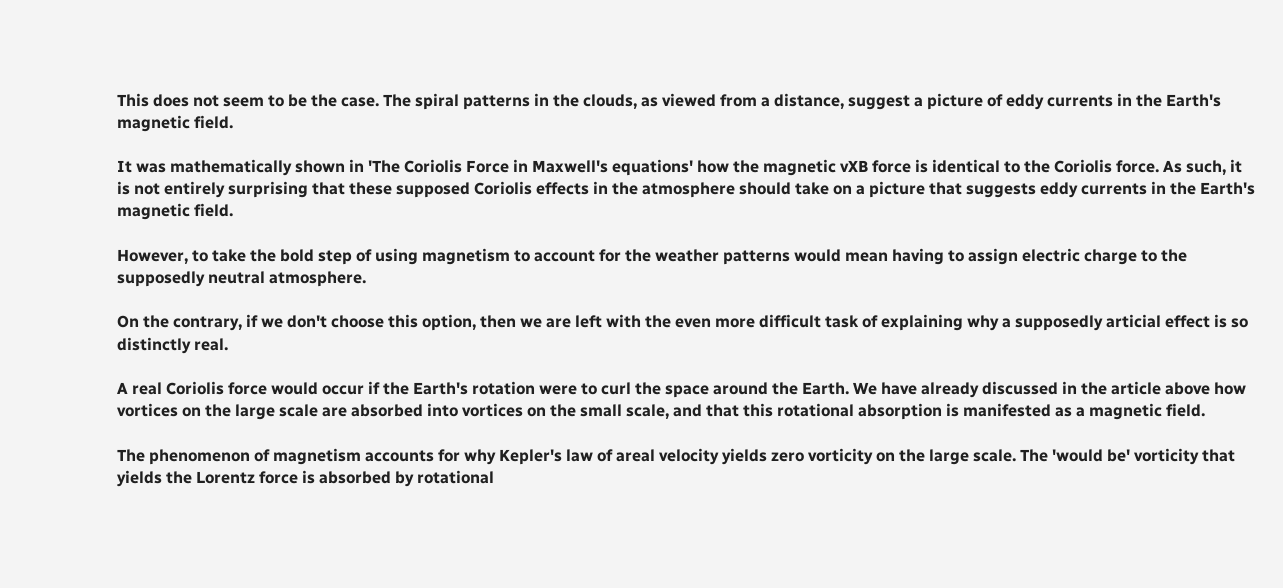This does not seem to be the case. The spiral patterns in the clouds, as viewed from a distance, suggest a picture of eddy currents in the Earth's magnetic field.

It was mathematically shown in 'The Coriolis Force in Maxwell's equations' how the magnetic vXB force is identical to the Coriolis force. As such, it is not entirely surprising that these supposed Coriolis effects in the atmosphere should take on a picture that suggests eddy currents in the Earth's magnetic field.

However, to take the bold step of using magnetism to account for the weather patterns would mean having to assign electric charge to the supposedly neutral atmosphere.

On the contrary, if we don't choose this option, then we are left with the even more difficult task of explaining why a supposedly articial effect is so distinctly real.

A real Coriolis force would occur if the Earth's rotation were to curl the space around the Earth. We have already discussed in the article above how vortices on the large scale are absorbed into vortices on the small scale, and that this rotational absorption is manifested as a magnetic field.

The phenomenon of magnetism accounts for why Kepler's law of areal velocity yields zero vorticity on the large scale. The 'would be' vorticity that yields the Lorentz force is absorbed by rotational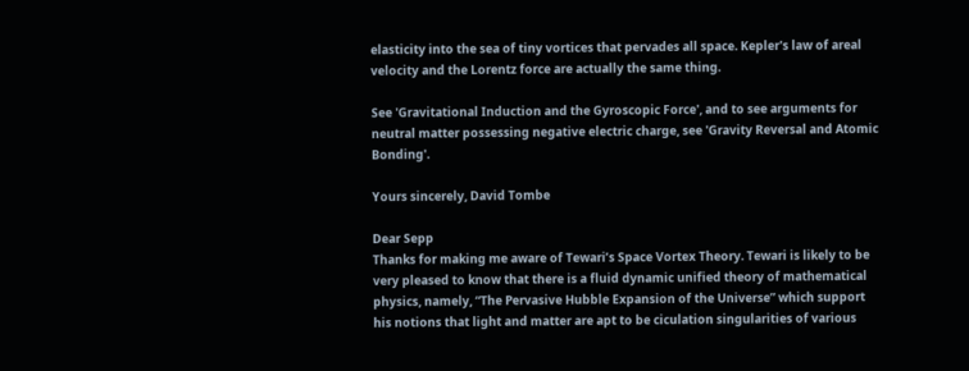elasticity into the sea of tiny vortices that pervades all space. Kepler's law of areal velocity and the Lorentz force are actually the same thing.

See 'Gravitational Induction and the Gyroscopic Force', and to see arguments for neutral matter possessing negative electric charge, see 'Gravity Reversal and Atomic Bonding'.

Yours sincerely, David Tombe

Dear Sepp
Thanks for making me aware of Tewari’s Space Vortex Theory. Tewari is likely to be very pleased to know that there is a fluid dynamic unified theory of mathematical physics, namely, “The Pervasive Hubble Expansion of the Universe” which support his notions that light and matter are apt to be ciculation singularities of various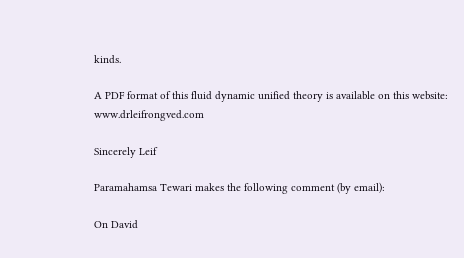kinds.

A PDF format of this fluid dynamic unified theory is available on this website: www.drleifrongved.com

Sincerely Leif

Paramahamsa Tewari makes the following comment (by email):

On David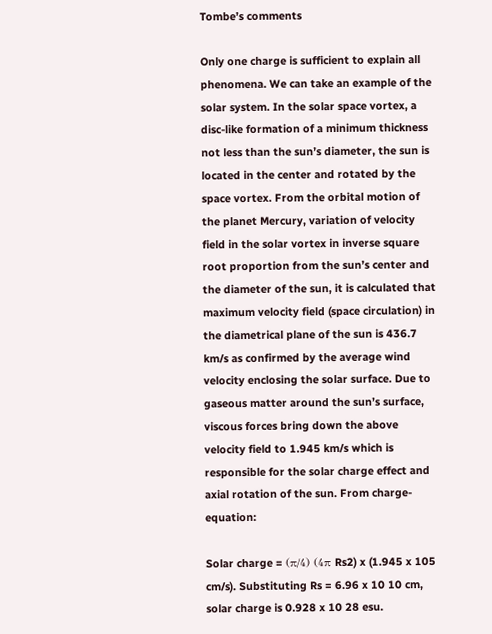Tombe’s comments

Only one charge is sufficient to explain all phenomena. We can take an example of the solar system. In the solar space vortex, a disc-like formation of a minimum thickness not less than the sun’s diameter, the sun is located in the center and rotated by the space vortex. From the orbital motion of the planet Mercury, variation of velocity field in the solar vortex in inverse square root proportion from the sun’s center and the diameter of the sun, it is calculated that maximum velocity field (space circulation) in the diametrical plane of the sun is 436.7 km/s as confirmed by the average wind velocity enclosing the solar surface. Due to gaseous matter around the sun’s surface, viscous forces bring down the above velocity field to 1.945 km/s which is responsible for the solar charge effect and axial rotation of the sun. From charge-equation:

Solar charge = (π/4) (4π Rs2) x (1.945 x 105 cm/s). Substituting Rs = 6.96 x 10 10 cm, solar charge is 0.928 x 10 28 esu.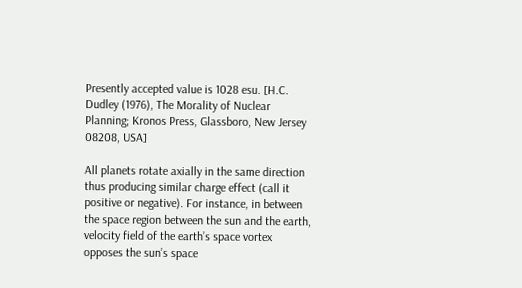Presently accepted value is 1028 esu. [H.C. Dudley (1976), The Morality of Nuclear Planning; Kronos Press, Glassboro, New Jersey 08208, USA]

All planets rotate axially in the same direction thus producing similar charge effect (call it positive or negative). For instance, in between the space region between the sun and the earth, velocity field of the earth’s space vortex opposes the sun’s space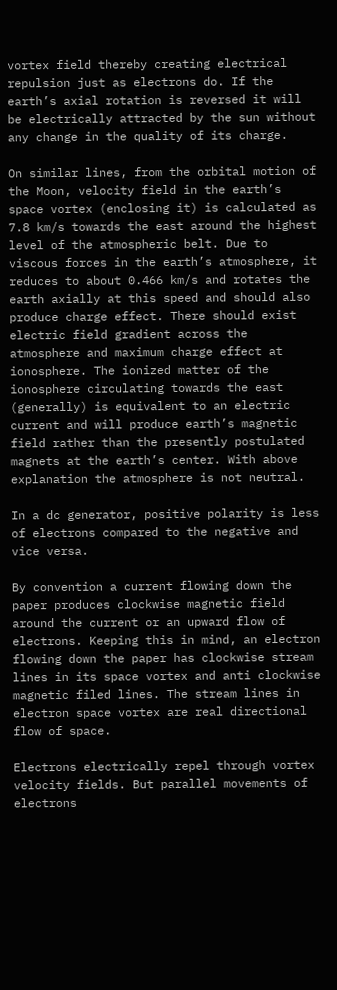vortex field thereby creating electrical repulsion just as electrons do. If the earth’s axial rotation is reversed it will be electrically attracted by the sun without any change in the quality of its charge.

On similar lines, from the orbital motion of the Moon, velocity field in the earth’s space vortex (enclosing it) is calculated as 7.8 km/s towards the east around the highest level of the atmospheric belt. Due to viscous forces in the earth’s atmosphere, it reduces to about 0.466 km/s and rotates the earth axially at this speed and should also produce charge effect. There should exist electric field gradient across the atmosphere and maximum charge effect at ionosphere. The ionized matter of the ionosphere circulating towards the east (generally) is equivalent to an electric current and will produce earth’s magnetic field rather than the presently postulated magnets at the earth’s center. With above explanation the atmosphere is not neutral.

In a dc generator, positive polarity is less of electrons compared to the negative and vice versa.

By convention a current flowing down the paper produces clockwise magnetic field around the current or an upward flow of electrons. Keeping this in mind, an electron flowing down the paper has clockwise stream lines in its space vortex and anti clockwise magnetic filed lines. The stream lines in electron space vortex are real directional flow of space.

Electrons electrically repel through vortex velocity fields. But parallel movements of electrons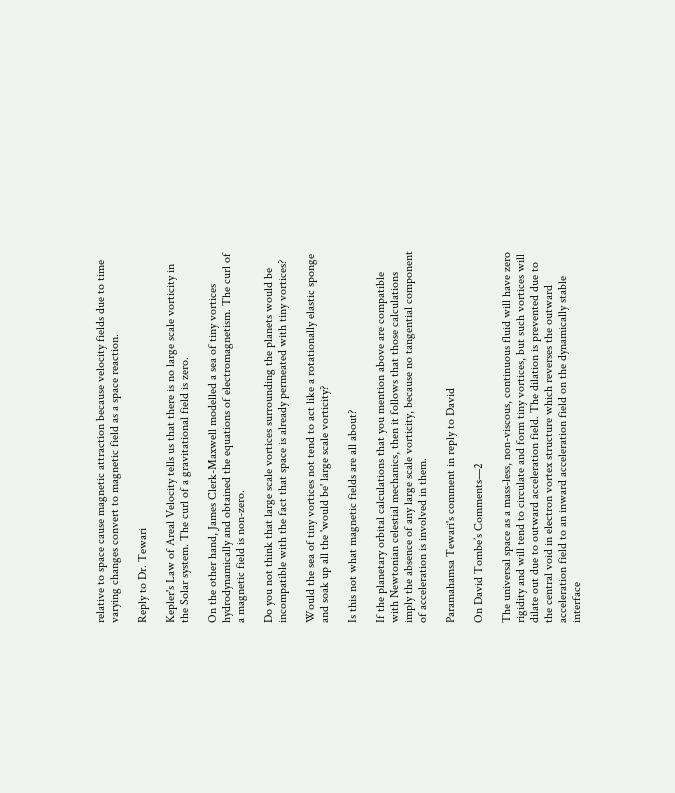relative to space cause magnetic attraction because velocity fields due to time varying changes convert to magnetic field as a space reaction.

Reply to Dr. Tewari

Kepler's Law of Areal Velocity tells us that there is no large scale vorticity in the Solar system. The curl of a gravitational field is zero.

On the other hand, James Clerk-Maxwell modelled a sea of tiny vortices hydrodynamically and obtained the equations of electromagnetism. The curl of a magnetic field is non-zero.

Do you not think that large scale vortices surrounding the planets would be incompatible with the fact that space is already permeated with tiny vortices?

Would the sea of tiny vortices not tend to act like a rotationally elastic sponge and soak up all the 'would be' large scale vorticity?

Is this not what magnetic fields are all about?

If the planetary orbital calculations that you mention above are compatible with Newtonian celestial mechanics, then it follows that those calculations imply the absence of any large scale vorticity, because no tangential component of acceleration is involved in them.

Paramahamsa Tewari's comment in reply to David

On David Tombe’s Comments—2

The universal space as a mass-less, non-viscous, continuous fluid will have zero rigidity and will tend to circulate and form tiny vortices, but such vortices will dilate out due to outward acceleration field. The dilation is prevented due to the central void in electron vortex structure which reverses the outward acceleration field to an inward acceleration field on the dynamically stable interface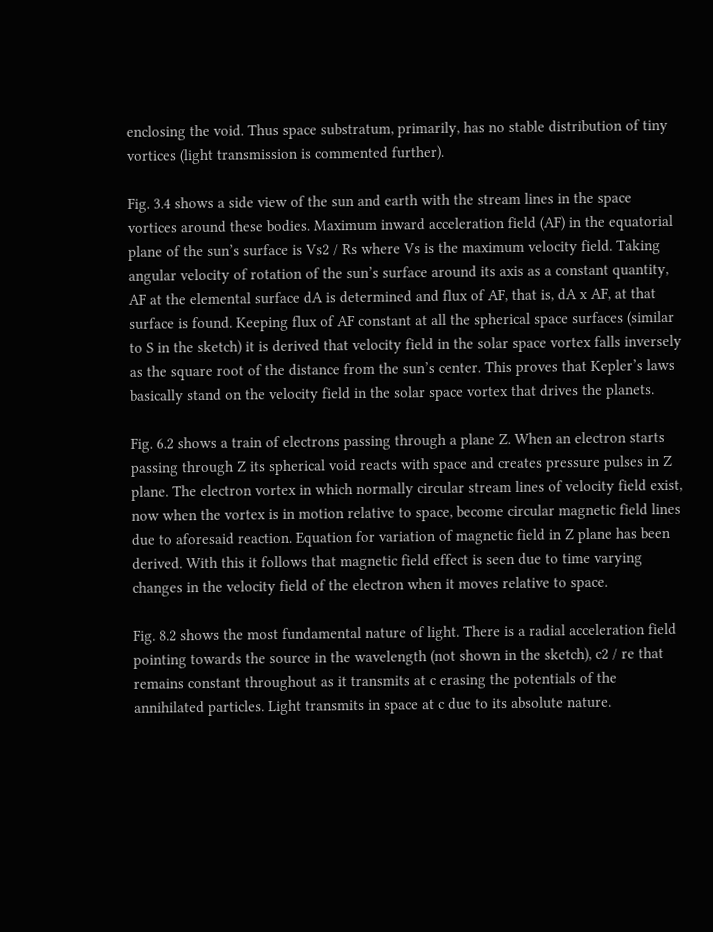enclosing the void. Thus space substratum, primarily, has no stable distribution of tiny vortices (light transmission is commented further).

Fig. 3.4 shows a side view of the sun and earth with the stream lines in the space vortices around these bodies. Maximum inward acceleration field (AF) in the equatorial plane of the sun’s surface is Vs2 / Rs where Vs is the maximum velocity field. Taking angular velocity of rotation of the sun’s surface around its axis as a constant quantity, AF at the elemental surface dA is determined and flux of AF, that is, dA x AF, at that surface is found. Keeping flux of AF constant at all the spherical space surfaces (similar to S in the sketch) it is derived that velocity field in the solar space vortex falls inversely as the square root of the distance from the sun’s center. This proves that Kepler’s laws basically stand on the velocity field in the solar space vortex that drives the planets.

Fig. 6.2 shows a train of electrons passing through a plane Z. When an electron starts passing through Z its spherical void reacts with space and creates pressure pulses in Z plane. The electron vortex in which normally circular stream lines of velocity field exist, now when the vortex is in motion relative to space, become circular magnetic field lines due to aforesaid reaction. Equation for variation of magnetic field in Z plane has been derived. With this it follows that magnetic field effect is seen due to time varying changes in the velocity field of the electron when it moves relative to space.

Fig. 8.2 shows the most fundamental nature of light. There is a radial acceleration field pointing towards the source in the wavelength (not shown in the sketch), c2 / re that remains constant throughout as it transmits at c erasing the potentials of the annihilated particles. Light transmits in space at c due to its absolute nature.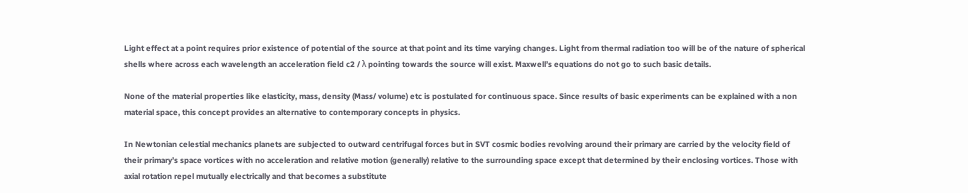Light effect at a point requires prior existence of potential of the source at that point and its time varying changes. Light from thermal radiation too will be of the nature of spherical shells where across each wavelength an acceleration field c2 / λ pointing towards the source will exist. Maxwell’s equations do not go to such basic details.

None of the material properties like elasticity, mass, density (Mass/ volume) etc is postulated for continuous space. Since results of basic experiments can be explained with a non material space, this concept provides an alternative to contemporary concepts in physics.

In Newtonian celestial mechanics planets are subjected to outward centrifugal forces but in SVT cosmic bodies revolving around their primary are carried by the velocity field of their primary’s space vortices with no acceleration and relative motion (generally) relative to the surrounding space except that determined by their enclosing vortices. Those with axial rotation repel mutually electrically and that becomes a substitute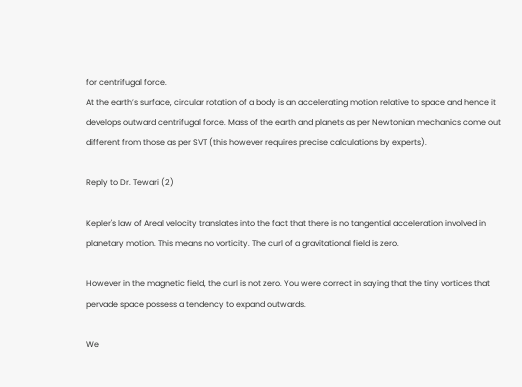for centrifugal force.
At the earth’s surface, circular rotation of a body is an accelerating motion relative to space and hence it develops outward centrifugal force. Mass of the earth and planets as per Newtonian mechanics come out different from those as per SVT (this however requires precise calculations by experts).

Reply to Dr. Tewari (2)

Kepler's law of Areal velocity translates into the fact that there is no tangential acceleration involved in planetary motion. This means no vorticity. The curl of a gravitational field is zero.

However in the magnetic field, the curl is not zero. You were correct in saying that the tiny vortices that pervade space possess a tendency to expand outwards.

We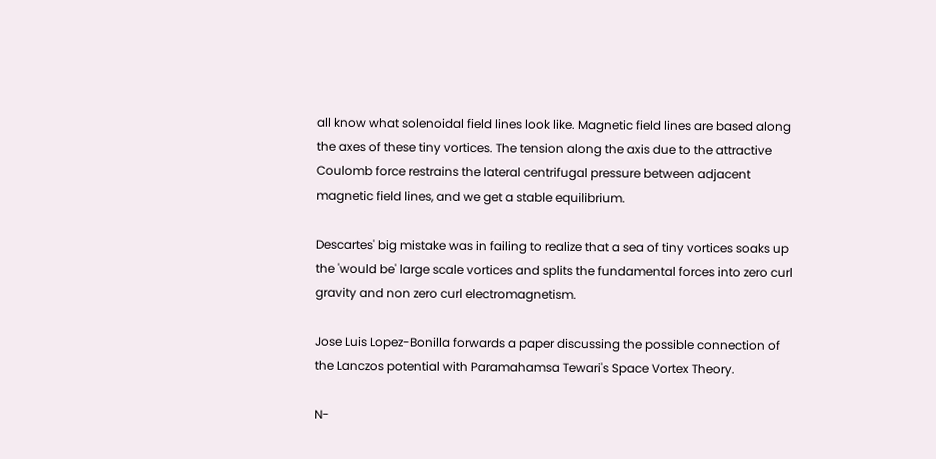all know what solenoidal field lines look like. Magnetic field lines are based along the axes of these tiny vortices. The tension along the axis due to the attractive Coulomb force restrains the lateral centrifugal pressure between adjacent magnetic field lines, and we get a stable equilibrium.

Descartes' big mistake was in failing to realize that a sea of tiny vortices soaks up the 'would be' large scale vortices and splits the fundamental forces into zero curl gravity and non zero curl electromagnetism.

Jose Luis Lopez-Bonilla forwards a paper discussing the possible connection of the Lanczos potential with Paramahamsa Tewari's Space Vortex Theory.

N-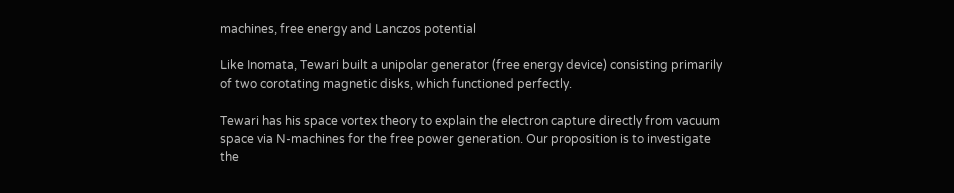machines, free energy and Lanczos potential

Like Inomata, Tewari built a unipolar generator (free energy device) consisting primarily of two corotating magnetic disks, which functioned perfectly.

Tewari has his space vortex theory to explain the electron capture directly from vacuum space via N-machines for the free power generation. Our proposition is to investigate the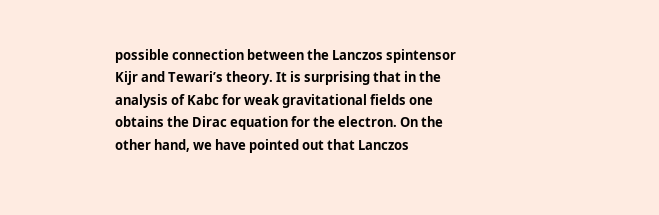possible connection between the Lanczos spintensor Kijr and Tewari’s theory. It is surprising that in the analysis of Kabc for weak gravitational fields one obtains the Dirac equation for the electron. On the other hand, we have pointed out that Lanczos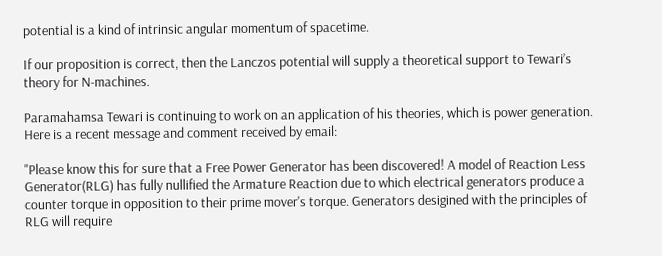potential is a kind of intrinsic angular momentum of spacetime.

If our proposition is correct, then the Lanczos potential will supply a theoretical support to Tewari’s theory for N-machines.

Paramahamsa Tewari is continuing to work on an application of his theories, which is power generation. Here is a recent message and comment received by email:

"Please know this for sure that a Free Power Generator has been discovered! A model of Reaction Less Generator(RLG) has fully nullified the Armature Reaction due to which electrical generators produce a counter torque in opposition to their prime mover's torque. Generators desigined with the principles of RLG will require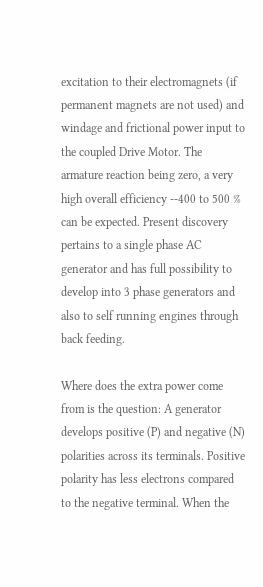excitation to their electromagnets (if permanent magnets are not used) and windage and frictional power input to the coupled Drive Motor. The armature reaction being zero, a very high overall efficiency --400 to 500 % can be expected. Present discovery pertains to a single phase AC generator and has full possibility to develop into 3 phase generators and also to self running engines through back feeding.

Where does the extra power come from is the question: A generator develops positive (P) and negative (N) polarities across its terminals. Positive polarity has less electrons compared to the negative terminal. When the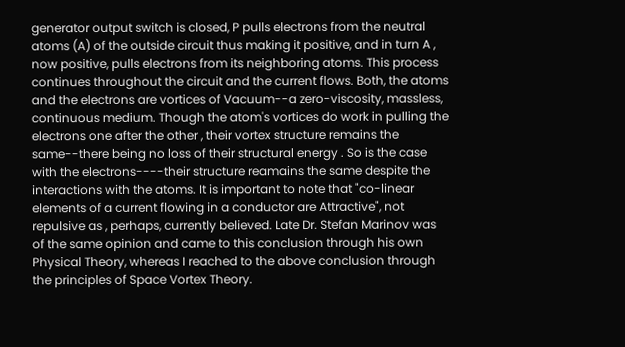generator output switch is closed, P pulls electrons from the neutral atoms (A) of the outside circuit thus making it positive, and in turn A , now positive, pulls electrons from its neighboring atoms. This process continues throughout the circuit and the current flows. Both, the atoms and the electrons are vortices of Vacuum--a zero-viscosity, massless, continuous medium. Though the atom's vortices do work in pulling the electrons one after the other , their vortex structure remains the same--there being no loss of their structural energy . So is the case with the electrons----their structure reamains the same despite the interactions with the atoms. It is important to note that "co-linear elements of a current flowing in a conductor are Attractive", not repulsive as , perhaps, currently believed. Late Dr. Stefan Marinov was of the same opinion and came to this conclusion through his own Physical Theory, whereas I reached to the above conclusion through the principles of Space Vortex Theory.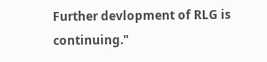Further devlopment of RLG is continuing."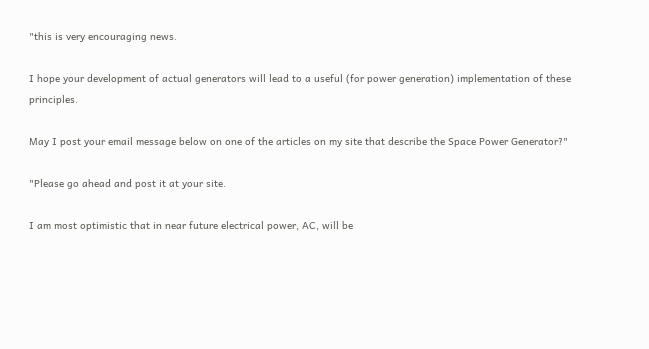"this is very encouraging news.

I hope your development of actual generators will lead to a useful (for power generation) implementation of these principles.

May I post your email message below on one of the articles on my site that describe the Space Power Generator?"

"Please go ahead and post it at your site.

I am most optimistic that in near future electrical power, AC, will be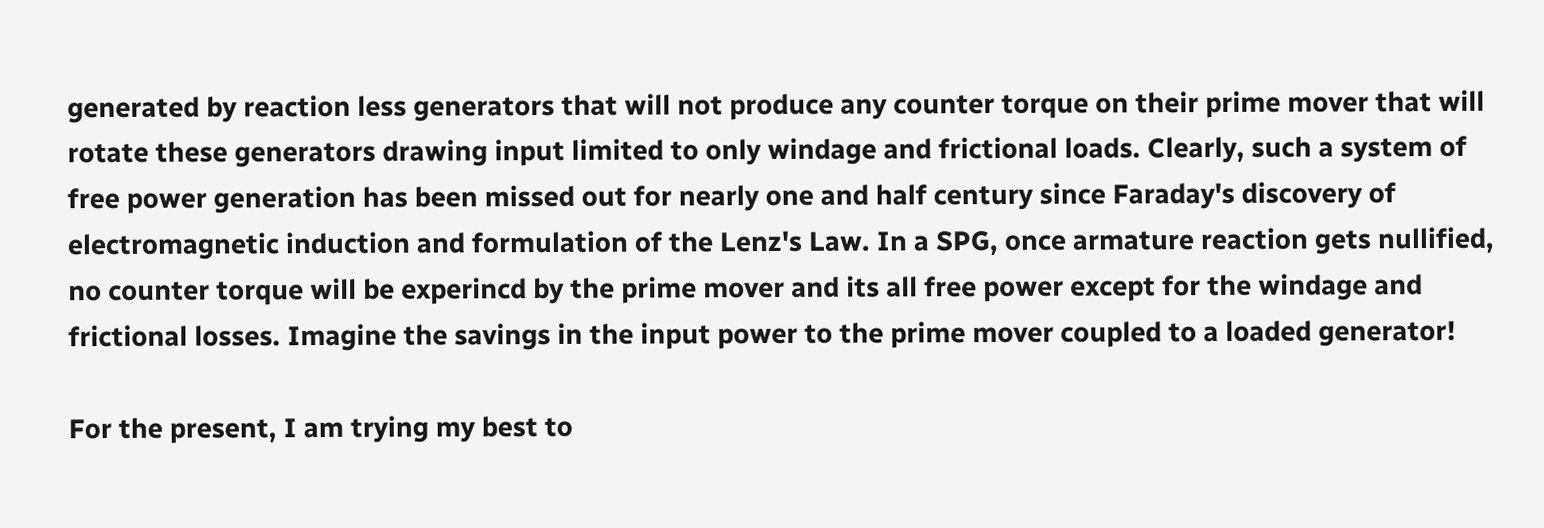generated by reaction less generators that will not produce any counter torque on their prime mover that will rotate these generators drawing input limited to only windage and frictional loads. Clearly, such a system of free power generation has been missed out for nearly one and half century since Faraday's discovery of electromagnetic induction and formulation of the Lenz's Law. In a SPG, once armature reaction gets nullified, no counter torque will be experincd by the prime mover and its all free power except for the windage and frictional losses. Imagine the savings in the input power to the prime mover coupled to a loaded generator!

For the present, I am trying my best to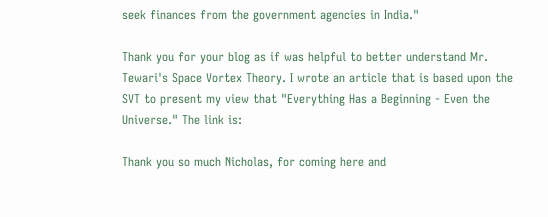seek finances from the government agencies in India."

Thank you for your blog as if was helpful to better understand Mr. Tewari's Space Vortex Theory. I wrote an article that is based upon the SVT to present my view that "Everything Has a Beginning - Even the Universe." The link is:

Thank you so much Nicholas, for coming here and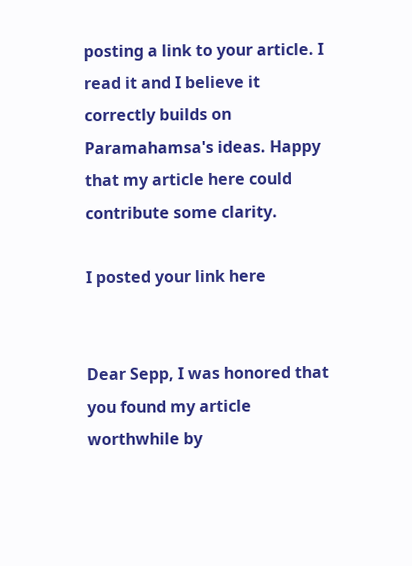posting a link to your article. I read it and I believe it correctly builds on Paramahamsa's ideas. Happy that my article here could contribute some clarity.

I posted your link here


Dear Sepp, I was honored that you found my article worthwhile by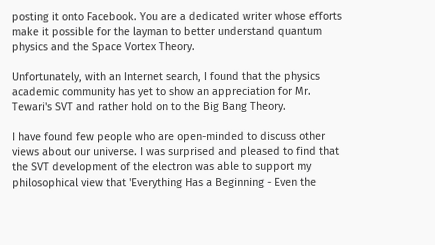posting it onto Facebook. You are a dedicated writer whose efforts make it possible for the layman to better understand quantum physics and the Space Vortex Theory.

Unfortunately, with an Internet search, I found that the physics academic community has yet to show an appreciation for Mr. Tewari's SVT and rather hold on to the Big Bang Theory.

I have found few people who are open-minded to discuss other views about our universe. I was surprised and pleased to find that the SVT development of the electron was able to support my philosophical view that 'Everything Has a Beginning - Even the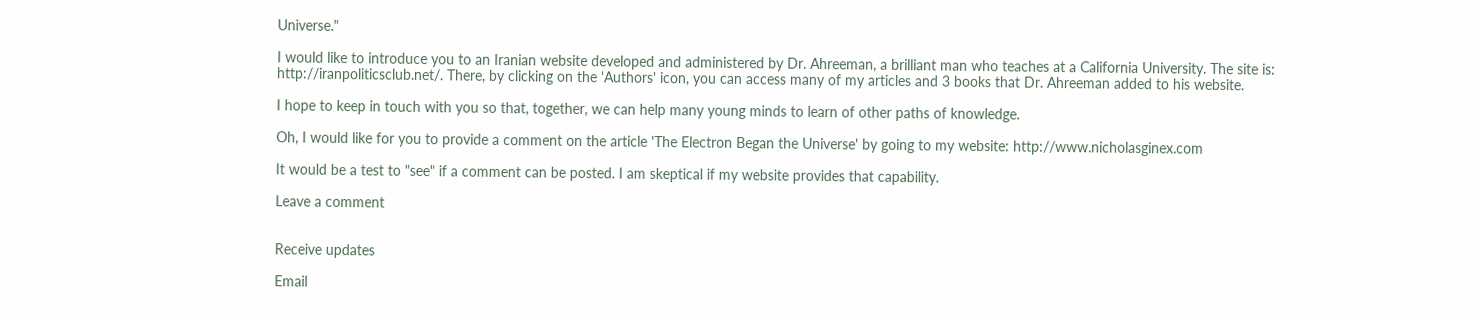Universe."

I would like to introduce you to an Iranian website developed and administered by Dr. Ahreeman, a brilliant man who teaches at a California University. The site is: http://iranpoliticsclub.net/. There, by clicking on the 'Authors' icon, you can access many of my articles and 3 books that Dr. Ahreeman added to his website.

I hope to keep in touch with you so that, together, we can help many young minds to learn of other paths of knowledge.

Oh, I would like for you to provide a comment on the article 'The Electron Began the Universe' by going to my website: http://www.nicholasginex.com

It would be a test to "see" if a comment can be posted. I am skeptical if my website provides that capability.

Leave a comment


Receive updates

Email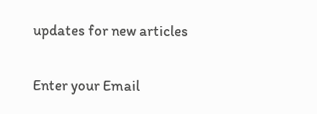updates for new articles

Enter your Email